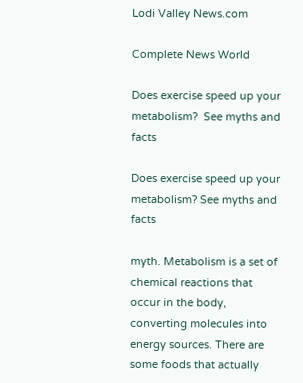Lodi Valley News.com

Complete News World

Does exercise speed up your metabolism?  See myths and facts

Does exercise speed up your metabolism? See myths and facts

myth. Metabolism is a set of chemical reactions that occur in the body, converting molecules into energy sources. There are some foods that actually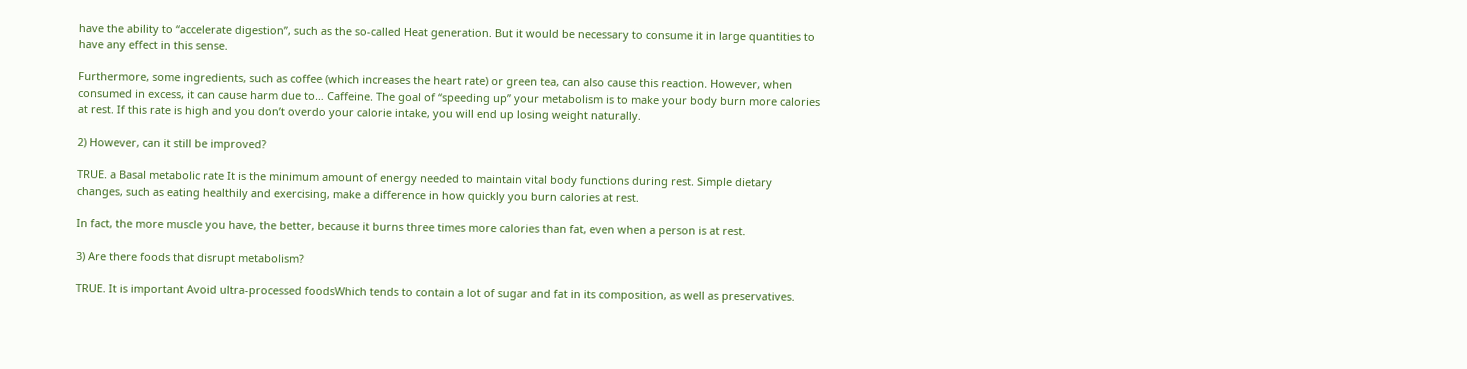have the ability to “accelerate digestion”, such as the so-called Heat generation. But it would be necessary to consume it in large quantities to have any effect in this sense.

Furthermore, some ingredients, such as coffee (which increases the heart rate) or green tea, can also cause this reaction. However, when consumed in excess, it can cause harm due to… Caffeine. The goal of “speeding up” your metabolism is to make your body burn more calories at rest. If this rate is high and you don’t overdo your calorie intake, you will end up losing weight naturally.

2) However, can it still be improved?

TRUE. a Basal metabolic rate It is the minimum amount of energy needed to maintain vital body functions during rest. Simple dietary changes, such as eating healthily and exercising, make a difference in how quickly you burn calories at rest.

In fact, the more muscle you have, the better, because it burns three times more calories than fat, even when a person is at rest.

3) Are there foods that disrupt metabolism?

TRUE. It is important Avoid ultra-processed foodsWhich tends to contain a lot of sugar and fat in its composition, as well as preservatives.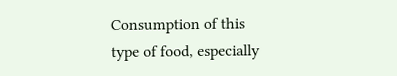Consumption of this type of food, especially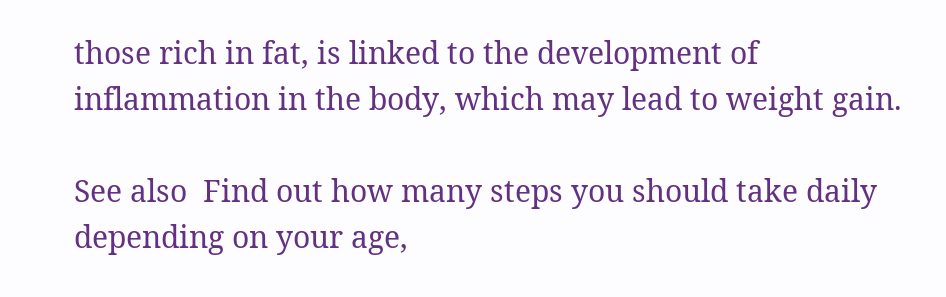those rich in fat, is linked to the development of inflammation in the body, which may lead to weight gain.

See also  Find out how many steps you should take daily depending on your age,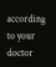according to your doctor